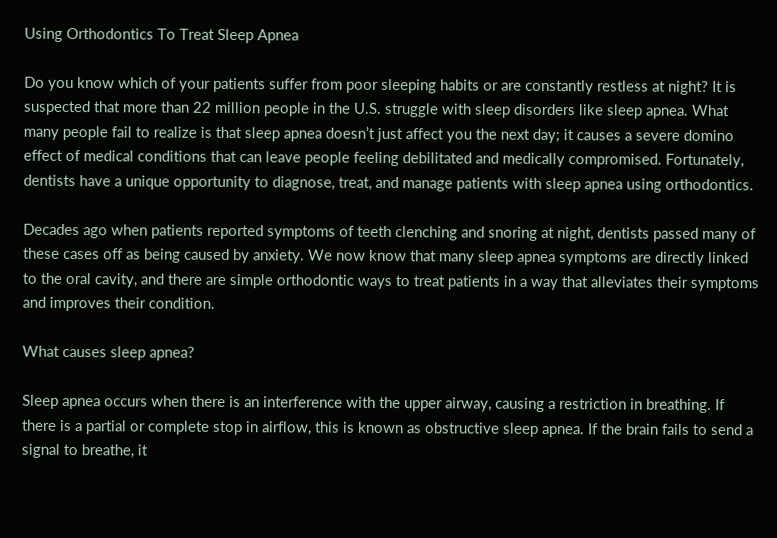Using Orthodontics To Treat Sleep Apnea

Do you know which of your patients suffer from poor sleeping habits or are constantly restless at night? It is suspected that more than 22 million people in the U.S. struggle with sleep disorders like sleep apnea. What many people fail to realize is that sleep apnea doesn’t just affect you the next day; it causes a severe domino effect of medical conditions that can leave people feeling debilitated and medically compromised. Fortunately, dentists have a unique opportunity to diagnose, treat, and manage patients with sleep apnea using orthodontics.

Decades ago when patients reported symptoms of teeth clenching and snoring at night, dentists passed many of these cases off as being caused by anxiety. We now know that many sleep apnea symptoms are directly linked to the oral cavity, and there are simple orthodontic ways to treat patients in a way that alleviates their symptoms and improves their condition.

What causes sleep apnea?

Sleep apnea occurs when there is an interference with the upper airway, causing a restriction in breathing. If there is a partial or complete stop in airflow, this is known as obstructive sleep apnea. If the brain fails to send a signal to breathe, it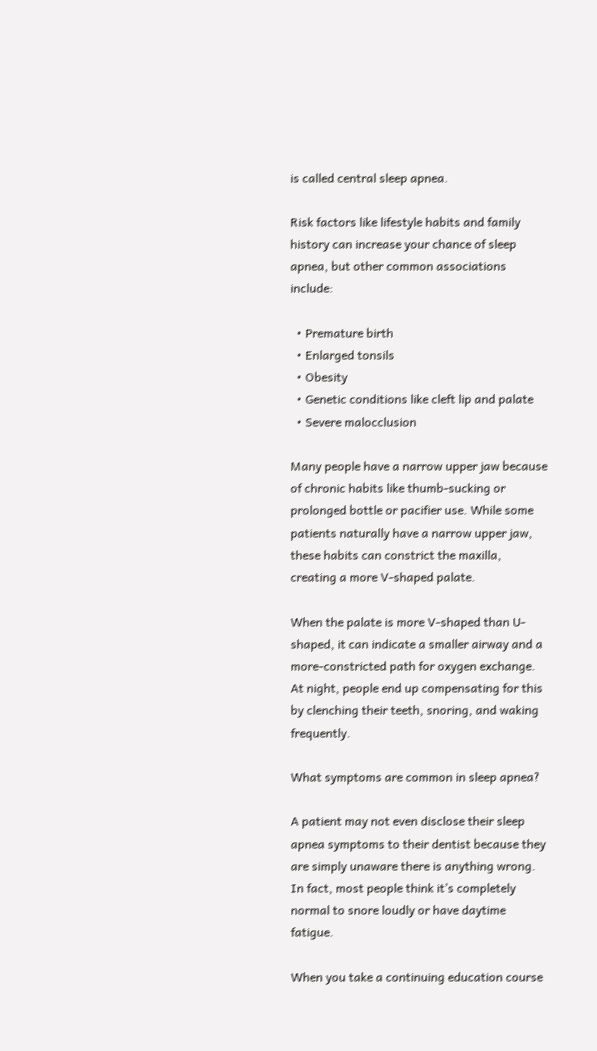is called central sleep apnea.

Risk factors like lifestyle habits and family history can increase your chance of sleep apnea, but other common associations include:

  • Premature birth
  • Enlarged tonsils
  • Obesity
  • Genetic conditions like cleft lip and palate
  • Severe malocclusion

Many people have a narrow upper jaw because of chronic habits like thumb-sucking or prolonged bottle or pacifier use. While some patients naturally have a narrow upper jaw, these habits can constrict the maxilla, creating a more V-shaped palate.

When the palate is more V-shaped than U-shaped, it can indicate a smaller airway and a more-constricted path for oxygen exchange. At night, people end up compensating for this by clenching their teeth, snoring, and waking frequently.

What symptoms are common in sleep apnea?

A patient may not even disclose their sleep apnea symptoms to their dentist because they are simply unaware there is anything wrong. In fact, most people think it’s completely normal to snore loudly or have daytime fatigue.

When you take a continuing education course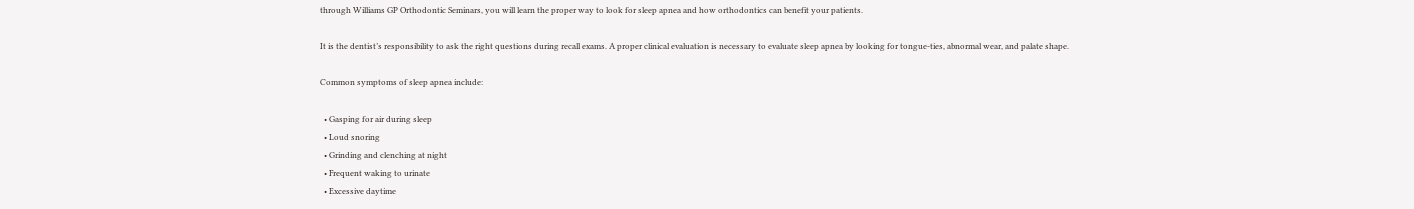through Williams GP Orthodontic Seminars, you will learn the proper way to look for sleep apnea and how orthodontics can benefit your patients.

It is the dentist’s responsibility to ask the right questions during recall exams. A proper clinical evaluation is necessary to evaluate sleep apnea by looking for tongue-ties, abnormal wear, and palate shape.

Common symptoms of sleep apnea include:

  • Gasping for air during sleep
  • Loud snoring
  • Grinding and clenching at night
  • Frequent waking to urinate
  • Excessive daytime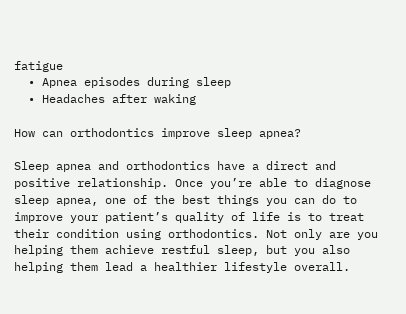fatigue
  • Apnea episodes during sleep
  • Headaches after waking

How can orthodontics improve sleep apnea?

Sleep apnea and orthodontics have a direct and positive relationship. Once you’re able to diagnose sleep apnea, one of the best things you can do to improve your patient’s quality of life is to treat their condition using orthodontics. Not only are you helping them achieve restful sleep, but you also helping them lead a healthier lifestyle overall.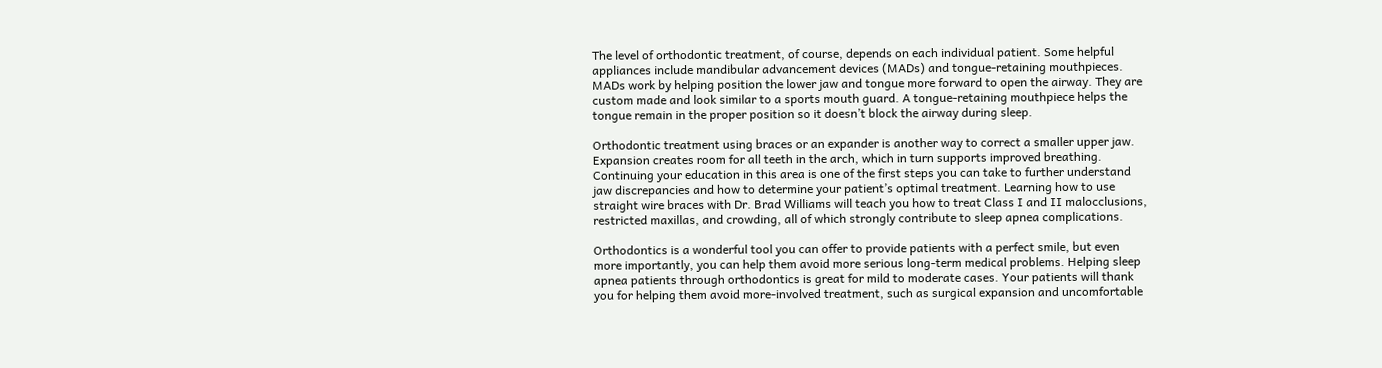The level of orthodontic treatment, of course, depends on each individual patient. Some helpful appliances include mandibular advancement devices (MADs) and tongue-retaining mouthpieces. MADs work by helping position the lower jaw and tongue more forward to open the airway. They are custom made and look similar to a sports mouth guard. A tongue-retaining mouthpiece helps the tongue remain in the proper position so it doesn’t block the airway during sleep.

Orthodontic treatment using braces or an expander is another way to correct a smaller upper jaw. Expansion creates room for all teeth in the arch, which in turn supports improved breathing. Continuing your education in this area is one of the first steps you can take to further understand jaw discrepancies and how to determine your patient’s optimal treatment. Learning how to use straight wire braces with Dr. Brad Williams will teach you how to treat Class I and II malocclusions, restricted maxillas, and crowding, all of which strongly contribute to sleep apnea complications.

Orthodontics is a wonderful tool you can offer to provide patients with a perfect smile, but even more importantly, you can help them avoid more serious long-term medical problems. Helping sleep apnea patients through orthodontics is great for mild to moderate cases. Your patients will thank you for helping them avoid more-involved treatment, such as surgical expansion and uncomfortable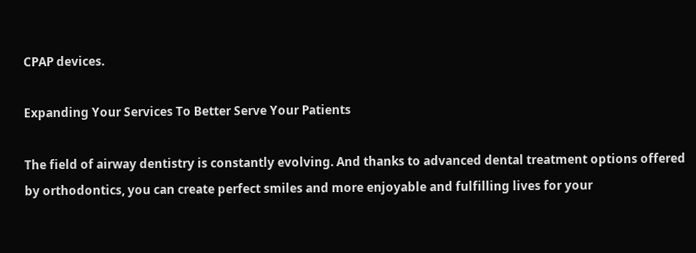CPAP devices.

Expanding Your Services To Better Serve Your Patients

The field of airway dentistry is constantly evolving. And thanks to advanced dental treatment options offered by orthodontics, you can create perfect smiles and more enjoyable and fulfilling lives for your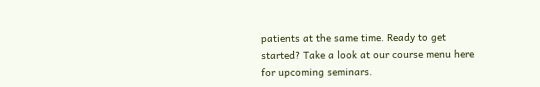patients at the same time. Ready to get started? Take a look at our course menu here for upcoming seminars.